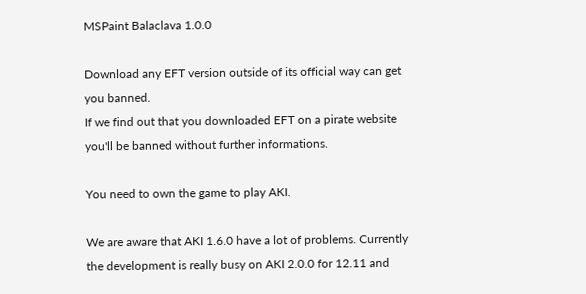MSPaint Balaclava 1.0.0

Download any EFT version outside of its official way can get you banned.
If we find out that you downloaded EFT on a pirate website you'll be banned without further informations.

You need to own the game to play AKI.

We are aware that AKI 1.6.0 have a lot of problems. Currently the development is really busy on AKI 2.0.0 for 12.11 and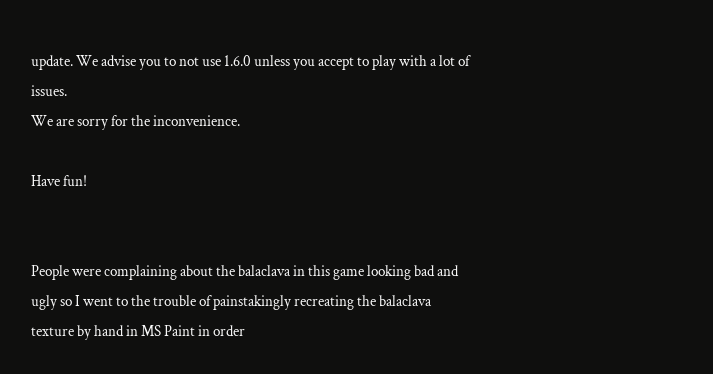update. We advise you to not use 1.6.0 unless you accept to play with a lot of issues.
We are sorry for the inconvenience.

Have fun!


People were complaining about the balaclava in this game looking bad and ugly so I went to the trouble of painstakingly recreating the balaclava texture by hand in MS Paint in order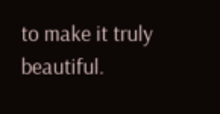to make it truly beautiful.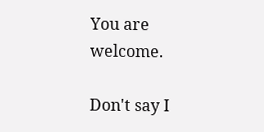You are welcome.

Don't say I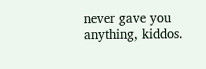never gave you anything, kiddos.